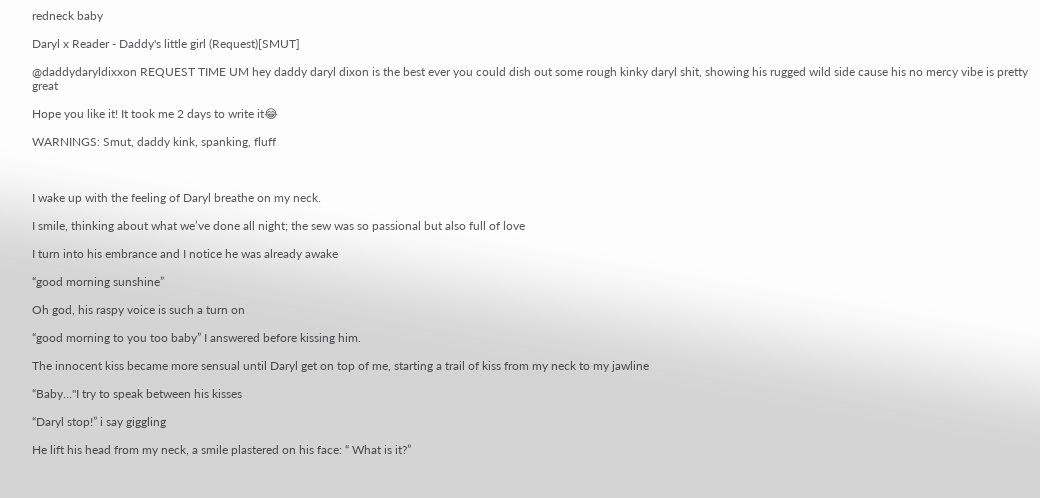redneck baby

Daryl x Reader - Daddy's little girl (Request)[SMUT]

@daddydaryldixxon REQUEST TIME UM hey daddy daryl dixon is the best ever you could dish out some rough kinky daryl shit, showing his rugged wild side cause his no mercy vibe is pretty great

Hope you like it! It took me 2 days to write it😂

WARNINGS: Smut, daddy kink, spanking, fluff



I wake up with the feeling of Daryl breathe on my neck.

I smile, thinking about what we’ve done all night; the sew was so passional but also full of love

I turn into his embrance and I notice he was already awake

“good morning sunshine”

Oh god, his raspy voice is such a turn on

“good morning to you too baby” I answered before kissing him.

The innocent kiss became more sensual until Daryl get on top of me, starting a trail of kiss from my neck to my jawline

“Baby…"I try to speak between his kisses

“Daryl stop!” i say giggling

He lift his head from my neck, a smile plastered on his face: “ What is it?”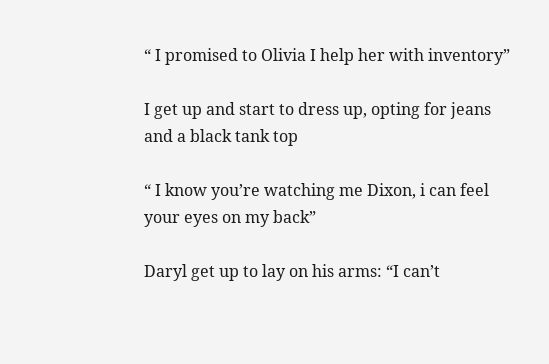“ I promised to Olivia I help her with inventory”

I get up and start to dress up, opting for jeans and a black tank top

“ I know you’re watching me Dixon, i can feel your eyes on my back”

Daryl get up to lay on his arms: “I can’t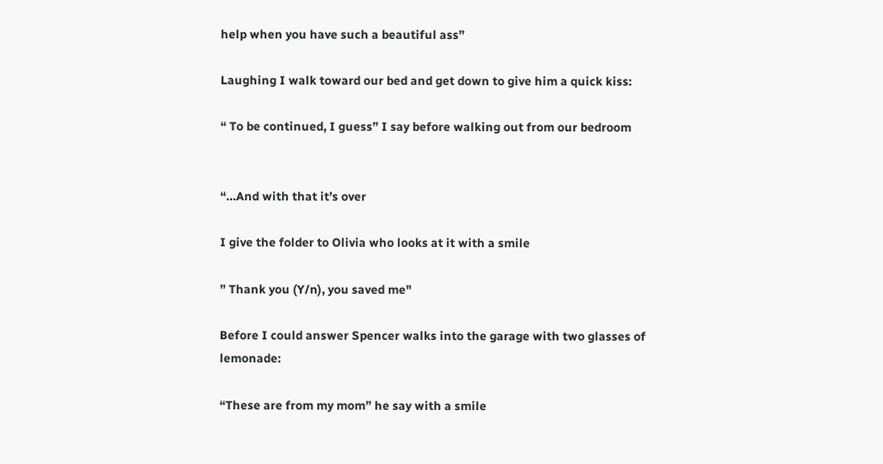help when you have such a beautiful ass”

Laughing I walk toward our bed and get down to give him a quick kiss:

“ To be continued, I guess” I say before walking out from our bedroom


“…And with that it’s over

I give the folder to Olivia who looks at it with a smile

” Thank you (Y/n), you saved me"

Before I could answer Spencer walks into the garage with two glasses of lemonade:

“These are from my mom” he say with a smile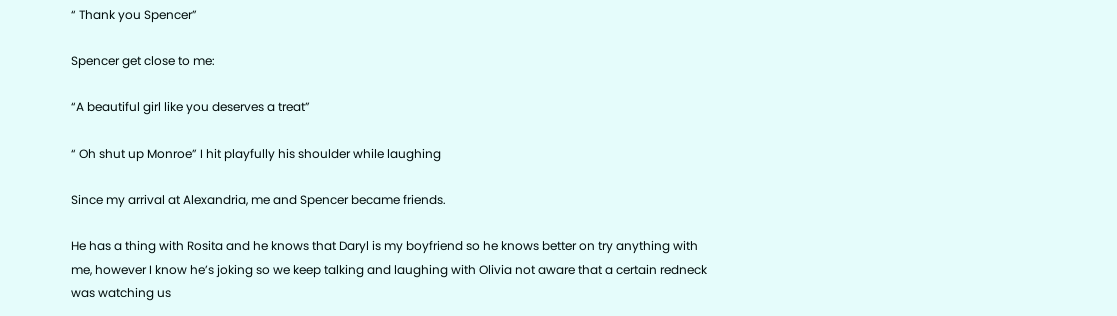“ Thank you Spencer”

Spencer get close to me:

“A beautiful girl like you deserves a treat”

“ Oh shut up Monroe” I hit playfully his shoulder while laughing

Since my arrival at Alexandria, me and Spencer became friends.

He has a thing with Rosita and he knows that Daryl is my boyfriend so he knows better on try anything with me, however I know he’s joking so we keep talking and laughing with Olivia not aware that a certain redneck was watching us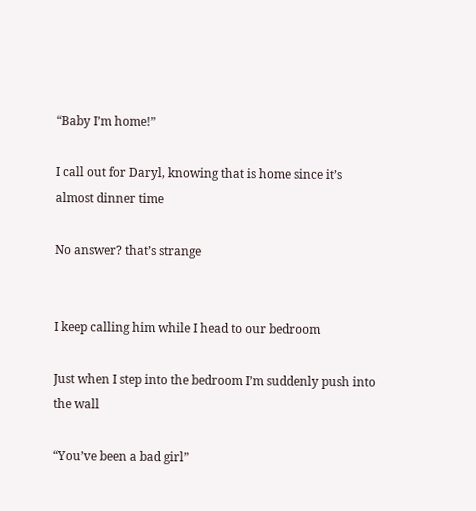“Baby I’m home!”

I call out for Daryl, knowing that is home since it’s almost dinner time

No answer? that’s strange


I keep calling him while I head to our bedroom

Just when I step into the bedroom I’m suddenly push into the wall

“You’ve been a bad girl”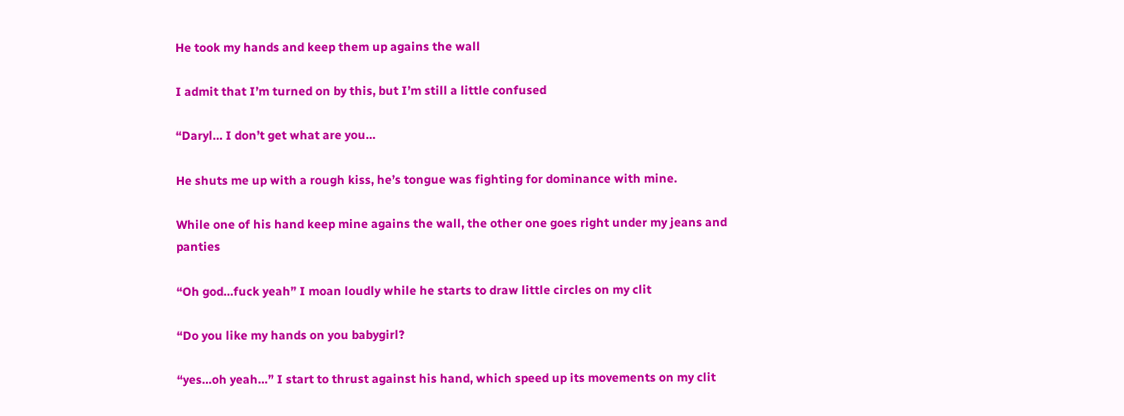He took my hands and keep them up agains the wall

I admit that I’m turned on by this, but I’m still a little confused

“Daryl… I don’t get what are you…

He shuts me up with a rough kiss, he’s tongue was fighting for dominance with mine.

While one of his hand keep mine agains the wall, the other one goes right under my jeans and panties

“Oh god…fuck yeah” I moan loudly while he starts to draw little circles on my clit

“Do you like my hands on you babygirl?

“yes…oh yeah…” I start to thrust against his hand, which speed up its movements on my clit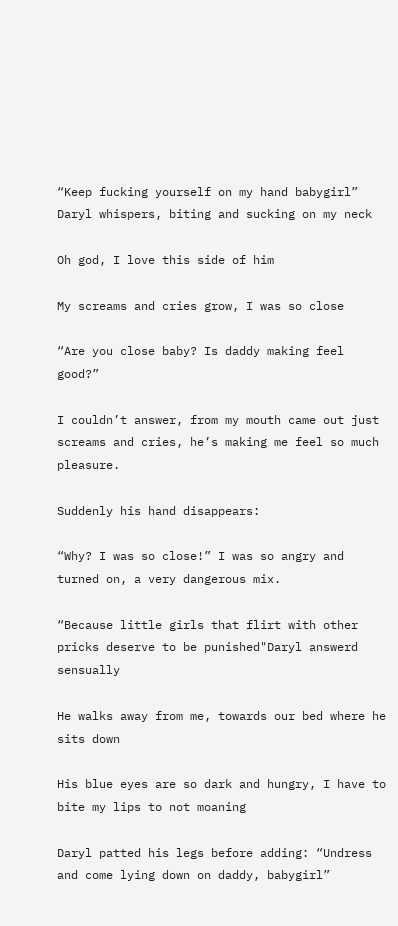“Keep fucking yourself on my hand babygirl” Daryl whispers, biting and sucking on my neck

Oh god, I love this side of him

My screams and cries grow, I was so close

“Are you close baby? Is daddy making feel good?”

I couldn’t answer, from my mouth came out just screams and cries, he’s making me feel so much pleasure.

Suddenly his hand disappears:

“Why? I was so close!” I was so angry and turned on, a very dangerous mix.

“Because little girls that flirt with other pricks deserve to be punished"Daryl answerd sensually

He walks away from me, towards our bed where he sits down

His blue eyes are so dark and hungry, I have to bite my lips to not moaning

Daryl patted his legs before adding: “Undress and come lying down on daddy, babygirl”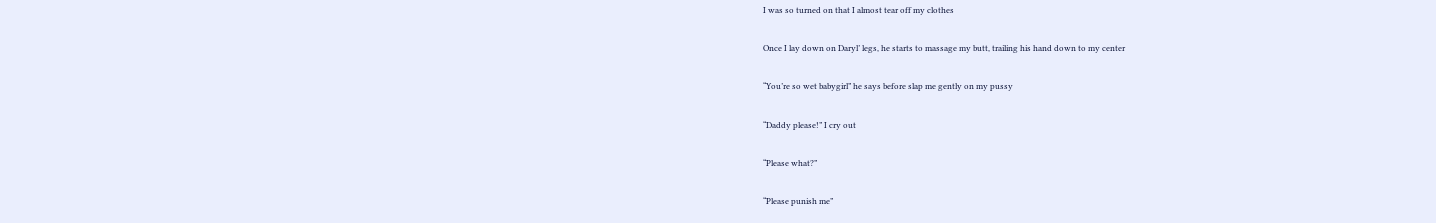I was so turned on that I almost tear off my clothes

Once I lay down on Daryl’ legs, he starts to massage my butt, trailing his hand down to my center

“You’re so wet babygirl” he says before slap me gently on my pussy

“Daddy please!” I cry out

“Please what?”

“Please punish me”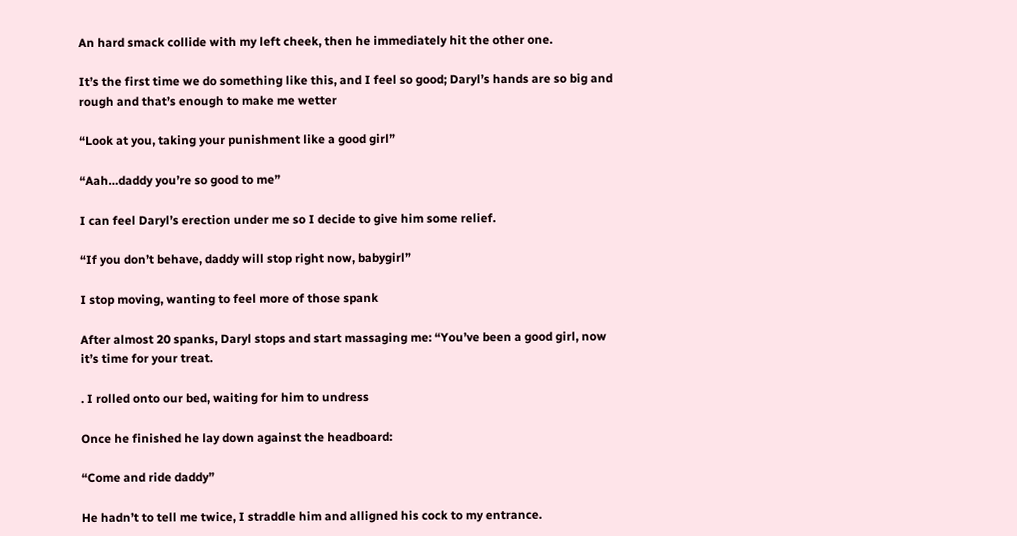An hard smack collide with my left cheek, then he immediately hit the other one.

It’s the first time we do something like this, and I feel so good; Daryl’s hands are so big and rough and that’s enough to make me wetter

“Look at you, taking your punishment like a good girl”

“Aah…daddy you’re so good to me”

I can feel Daryl’s erection under me so I decide to give him some relief.

“If you don’t behave, daddy will stop right now, babygirl”

I stop moving, wanting to feel more of those spank

After almost 20 spanks, Daryl stops and start massaging me: “You’ve been a good girl, now it’s time for your treat.

. I rolled onto our bed, waiting for him to undress

Once he finished he lay down against the headboard:

“Come and ride daddy”

He hadn’t to tell me twice, I straddle him and alligned his cock to my entrance.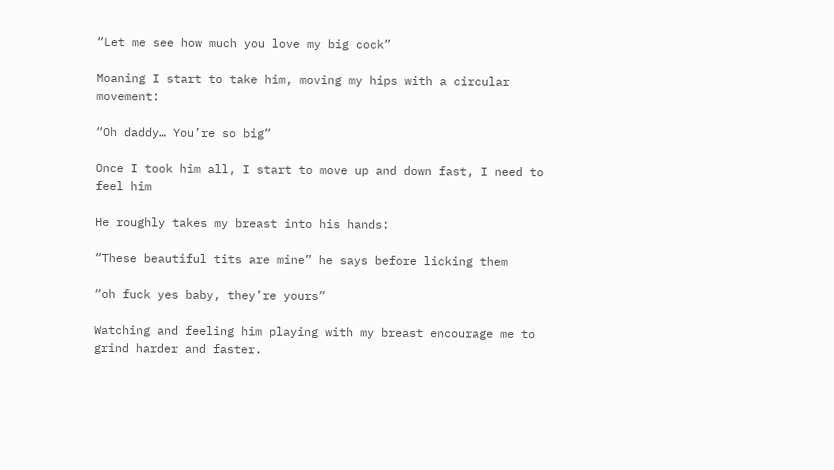“Let me see how much you love my big cock”

Moaning I start to take him, moving my hips with a circular movement:

“Oh daddy… You’re so big”

Once I took him all, I start to move up and down fast, I need to feel him

He roughly takes my breast into his hands:

“These beautiful tits are mine” he says before licking them

“oh fuck yes baby, they’re yours”

Watching and feeling him playing with my breast encourage me to grind harder and faster.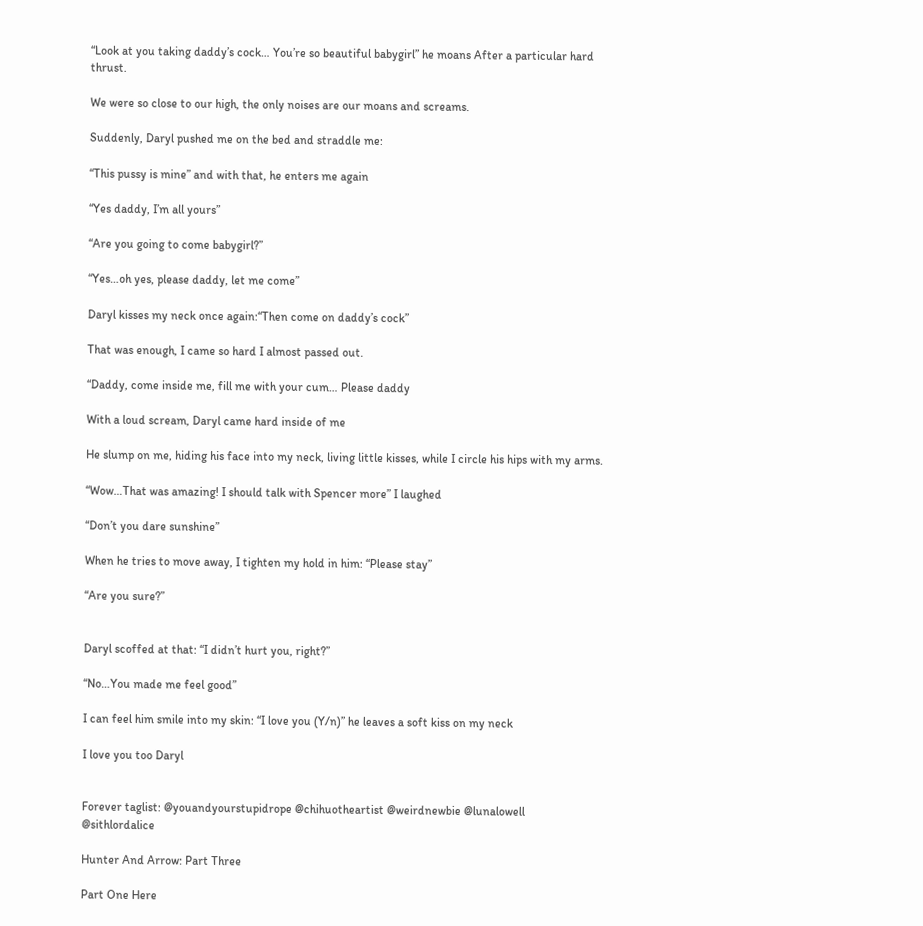“Look at you taking daddy’s cock… You’re so beautiful babygirl” he moans After a particular hard thrust.

We were so close to our high, the only noises are our moans and screams.

Suddenly, Daryl pushed me on the bed and straddle me:

“This pussy is mine” and with that, he enters me again

“Yes daddy, I’m all yours”

“Are you going to come babygirl?”

“Yes…oh yes, please daddy, let me come”

Daryl kisses my neck once again:“Then come on daddy’s cock”

That was enough, I came so hard I almost passed out.

“Daddy, come inside me, fill me with your cum… Please daddy

With a loud scream, Daryl came hard inside of me

He slump on me, hiding his face into my neck, living little kisses, while I circle his hips with my arms.

“Wow…That was amazing! I should talk with Spencer more” I laughed

“Don’t you dare sunshine”

When he tries to move away, I tighten my hold in him: “Please stay”

“Are you sure?”


Daryl scoffed at that: “I didn’t hurt you, right?”

“No…You made me feel good”

I can feel him smile into my skin: “I love you (Y/n)” he leaves a soft kiss on my neck

I love you too Daryl


Forever taglist: @youandyourstupidrope @chihuotheartist @weirdnewbie @lunalowell @sithlordalice

Hunter And Arrow: Part Three

Part One Here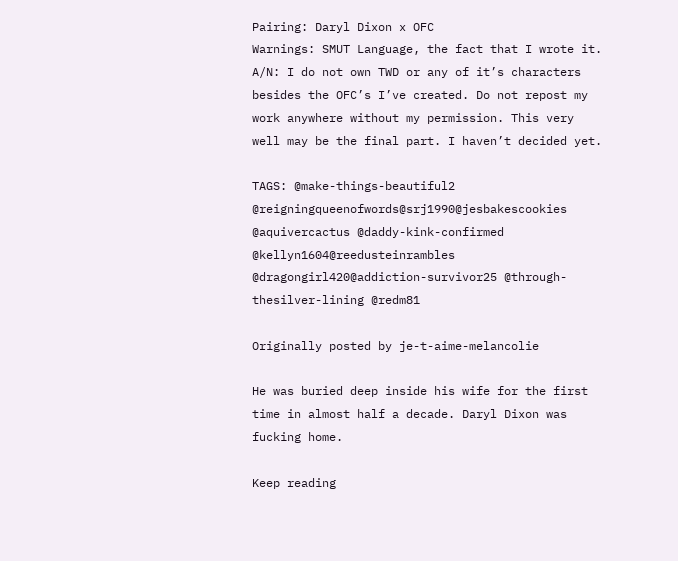Pairing: Daryl Dixon x OFC
Warnings: SMUT Language, the fact that I wrote it.
A/N: I do not own TWD or any of it’s characters besides the OFC’s I’ve created. Do not repost my work anywhere without my permission. This very well may be the final part. I haven’t decided yet.

TAGS: @make-things-beautiful2 @reigningqueenofwords@srj1990@jesbakescookies @aquivercactus @daddy-kink-confirmed @kellyn1604@reedusteinrambles @dragongirl420@addiction-survivor25 @through-thesilver-lining @redm81

Originally posted by je-t-aime-melancolie

He was buried deep inside his wife for the first time in almost half a decade. Daryl Dixon was fucking home.

Keep reading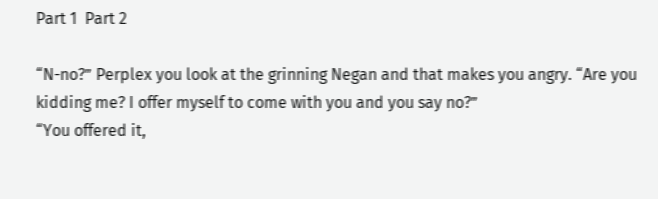Part 1  Part 2

“N-no?” Perplex you look at the grinning Negan and that makes you angry. “Are you kidding me? I offer myself to come with you and you say no?”
“You offered it,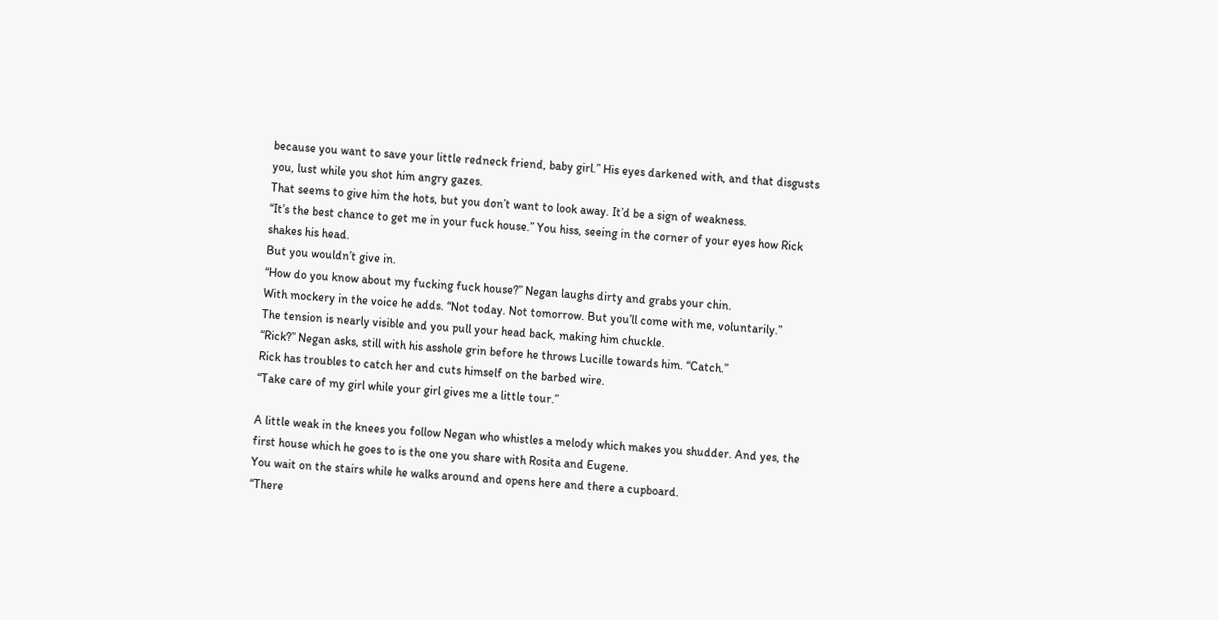because you want to save your little redneck friend, baby girl.” His eyes darkened with, and that disgusts you, lust while you shot him angry gazes.
That seems to give him the hots, but you don’t want to look away. It’d be a sign of weakness.
“It’s the best chance to get me in your fuck house.” You hiss, seeing in the corner of your eyes how Rick shakes his head.
But you wouldn’t give in.
“How do you know about my fucking fuck house?” Negan laughs dirty and grabs your chin.
With mockery in the voice he adds. “Not today. Not tomorrow. But you’ll come with me, voluntarily.”
The tension is nearly visible and you pull your head back, making him chuckle.
“Rick?” Negan asks, still with his asshole grin before he throws Lucille towards him. “Catch.”
Rick has troubles to catch her and cuts himself on the barbed wire.
“Take care of my girl while your girl gives me a little tour.”

A little weak in the knees you follow Negan who whistles a melody which makes you shudder. And yes, the first house which he goes to is the one you share with Rosita and Eugene.
You wait on the stairs while he walks around and opens here and there a cupboard.
“There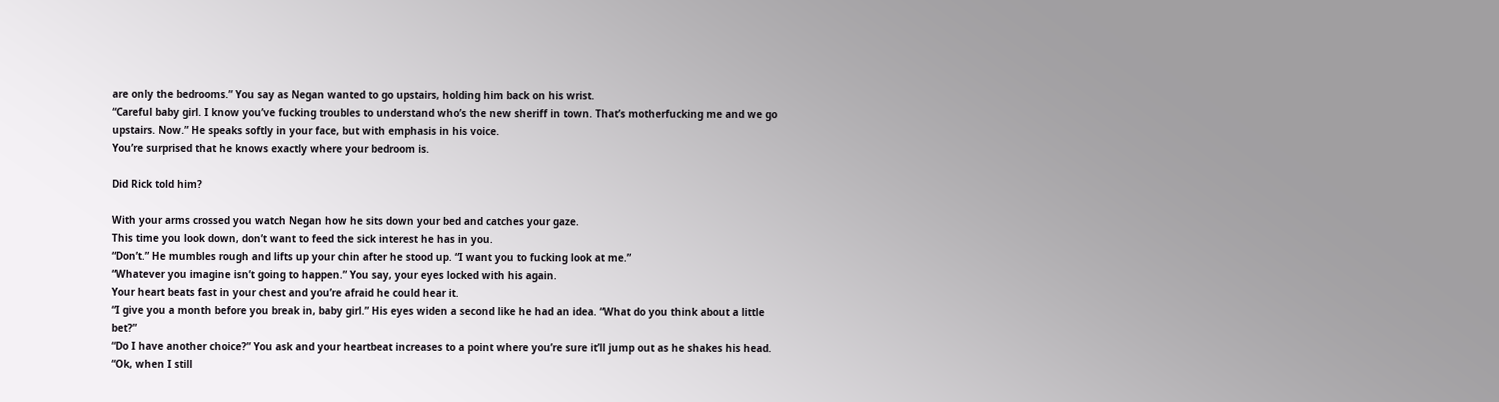are only the bedrooms.” You say as Negan wanted to go upstairs, holding him back on his wrist.
“Careful baby girl. I know you’ve fucking troubles to understand who’s the new sheriff in town. That’s motherfucking me and we go upstairs. Now.” He speaks softly in your face, but with emphasis in his voice.
You’re surprised that he knows exactly where your bedroom is.

Did Rick told him?

With your arms crossed you watch Negan how he sits down your bed and catches your gaze.
This time you look down, don’t want to feed the sick interest he has in you.
“Don’t.” He mumbles rough and lifts up your chin after he stood up. “I want you to fucking look at me.”
“Whatever you imagine isn’t going to happen.” You say, your eyes locked with his again.
Your heart beats fast in your chest and you’re afraid he could hear it.
“I give you a month before you break in, baby girl.” His eyes widen a second like he had an idea. “What do you think about a little bet?”
“Do I have another choice?” You ask and your heartbeat increases to a point where you’re sure it’ll jump out as he shakes his head. “Ok, when I still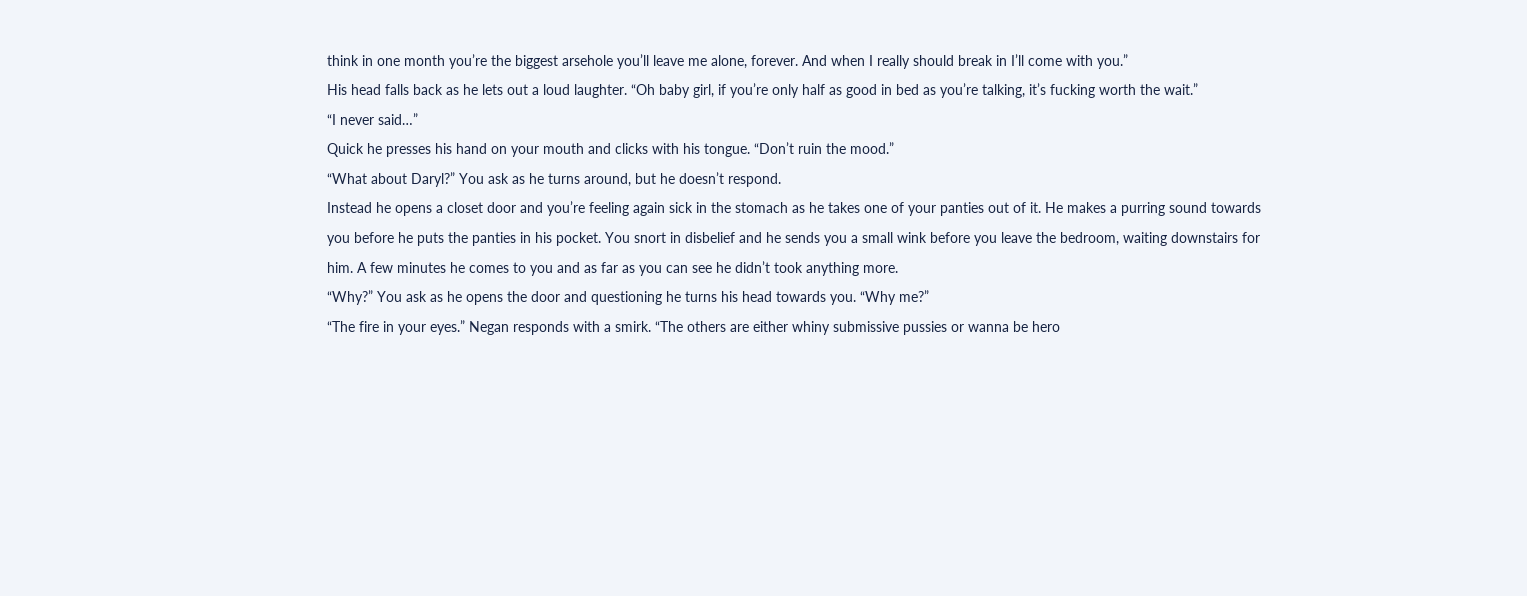think in one month you’re the biggest arsehole you’ll leave me alone, forever. And when I really should break in I’ll come with you.”
His head falls back as he lets out a loud laughter. “Oh baby girl, if you’re only half as good in bed as you’re talking, it’s fucking worth the wait.”
“I never said…”
Quick he presses his hand on your mouth and clicks with his tongue. “Don’t ruin the mood.”
“What about Daryl?” You ask as he turns around, but he doesn’t respond.
Instead he opens a closet door and you’re feeling again sick in the stomach as he takes one of your panties out of it. He makes a purring sound towards you before he puts the panties in his pocket. You snort in disbelief and he sends you a small wink before you leave the bedroom, waiting downstairs for him. A few minutes he comes to you and as far as you can see he didn’t took anything more.
“Why?” You ask as he opens the door and questioning he turns his head towards you. “Why me?”
“The fire in your eyes.” Negan responds with a smirk. “The others are either whiny submissive pussies or wanna be hero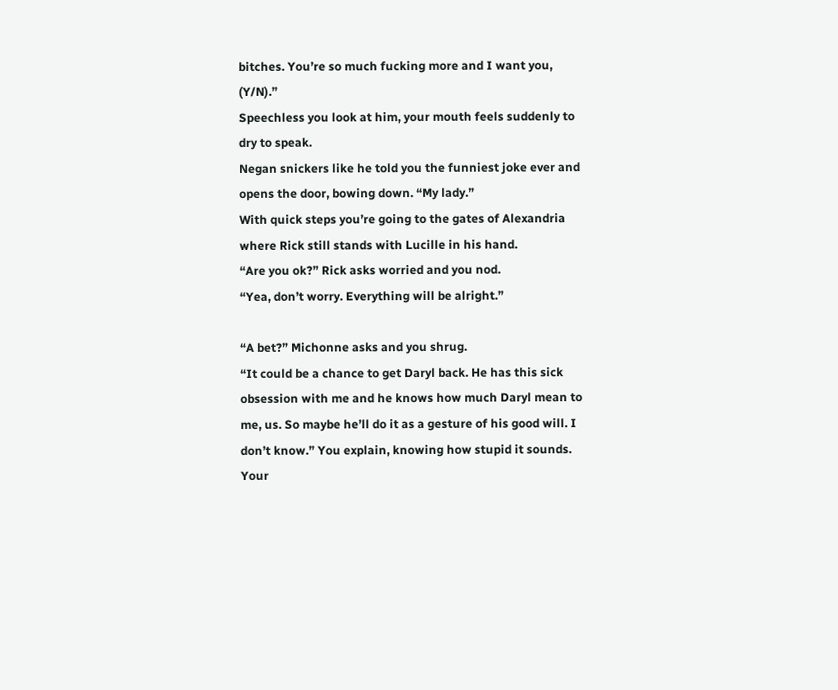bitches. You’re so much fucking more and I want you, (Y/N).”
Speechless you look at him, your mouth feels suddenly to dry to speak.
Negan snickers like he told you the funniest joke ever and opens the door, bowing down. “My lady.”
With quick steps you’re going to the gates of Alexandria where Rick still stands with Lucille in his hand.
“Are you ok?” Rick asks worried and you nod.
“Yea, don’t worry. Everything will be alright.”

“A bet?” Michonne asks and you shrug.
“It could be a chance to get Daryl back. He has this sick obsession with me and he knows how much Daryl mean to me, us. So maybe he’ll do it as a gesture of his good will. I don’t know.” You explain, knowing how stupid it sounds.
Your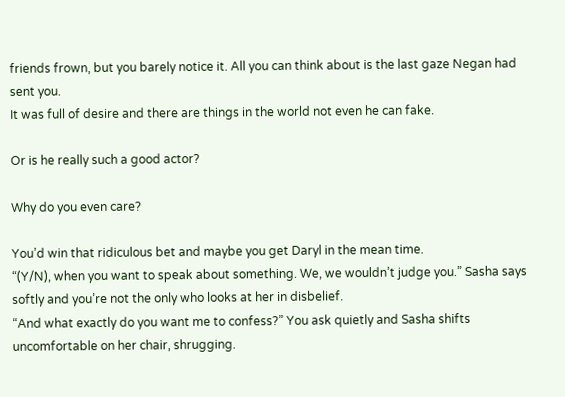friends frown, but you barely notice it. All you can think about is the last gaze Negan had sent you.
It was full of desire and there are things in the world not even he can fake.

Or is he really such a good actor?

Why do you even care?

You’d win that ridiculous bet and maybe you get Daryl in the mean time.
“(Y/N), when you want to speak about something. We, we wouldn’t judge you.” Sasha says softly and you’re not the only who looks at her in disbelief.
“And what exactly do you want me to confess?” You ask quietly and Sasha shifts uncomfortable on her chair, shrugging.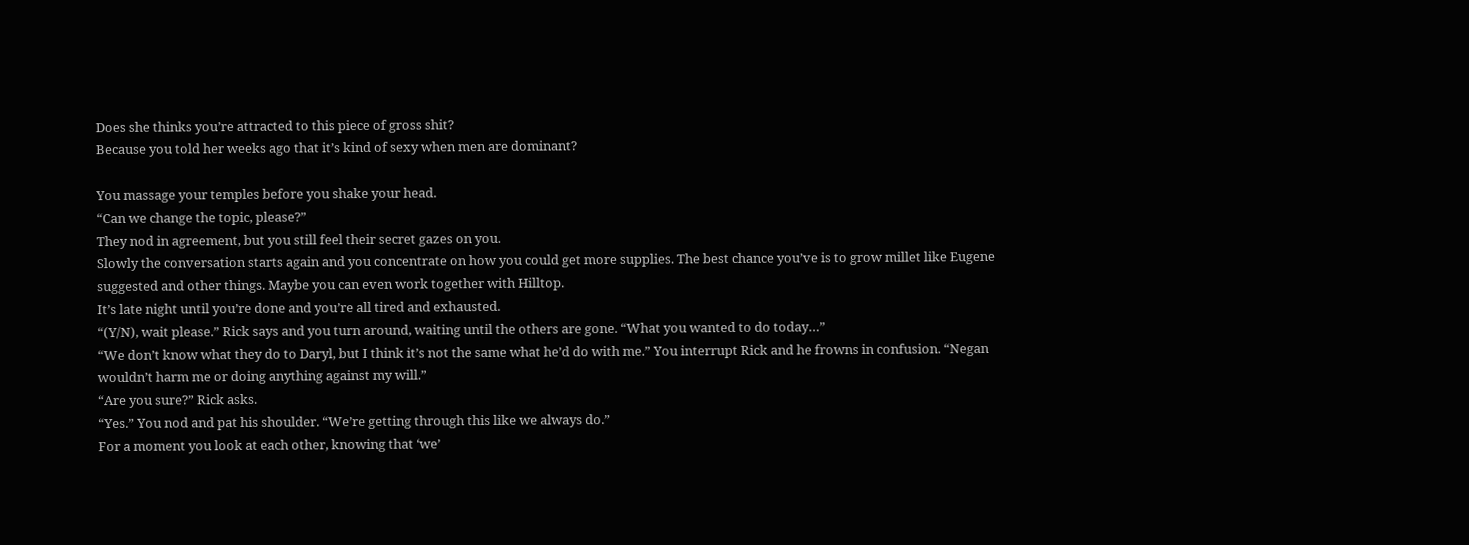Does she thinks you’re attracted to this piece of gross shit?
Because you told her weeks ago that it’s kind of sexy when men are dominant?

You massage your temples before you shake your head.
“Can we change the topic, please?”
They nod in agreement, but you still feel their secret gazes on you.
Slowly the conversation starts again and you concentrate on how you could get more supplies. The best chance you’ve is to grow millet like Eugene suggested and other things. Maybe you can even work together with Hilltop.
It’s late night until you’re done and you’re all tired and exhausted.
“(Y/N), wait please.” Rick says and you turn around, waiting until the others are gone. “What you wanted to do today…”
“We don’t know what they do to Daryl, but I think it’s not the same what he’d do with me.” You interrupt Rick and he frowns in confusion. “Negan wouldn’t harm me or doing anything against my will.”
“Are you sure?” Rick asks.
“Yes.” You nod and pat his shoulder. “We’re getting through this like we always do.”
For a moment you look at each other, knowing that ‘we’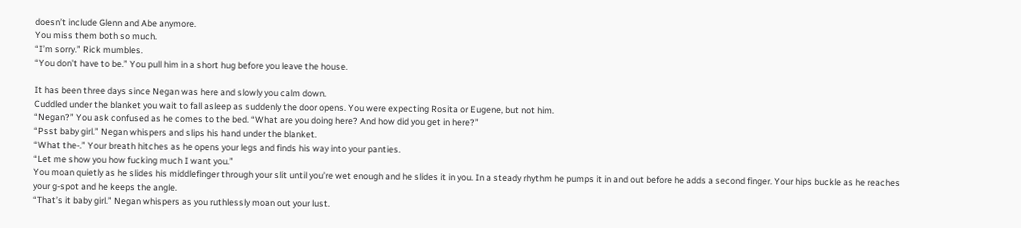doesn’t include Glenn and Abe anymore.
You miss them both so much.
“I’m sorry.” Rick mumbles.
“You don’t have to be.” You pull him in a short hug before you leave the house.

It has been three days since Negan was here and slowly you calm down.
Cuddled under the blanket you wait to fall asleep as suddenly the door opens. You were expecting Rosita or Eugene, but not him.
“Negan?” You ask confused as he comes to the bed. “What are you doing here? And how did you get in here?”
“Psst baby girl.” Negan whispers and slips his hand under the blanket.
“What the-.” Your breath hitches as he opens your legs and finds his way into your panties.
“Let me show you how fucking much I want you.”
You moan quietly as he slides his middlefinger through your slit until you’re wet enough and he slides it in you. In a steady rhythm he pumps it in and out before he adds a second finger. Your hips buckle as he reaches your g-spot and he keeps the angle.
“That’s it baby girl.” Negan whispers as you ruthlessly moan out your lust.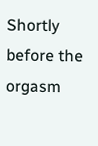Shortly before the orgasm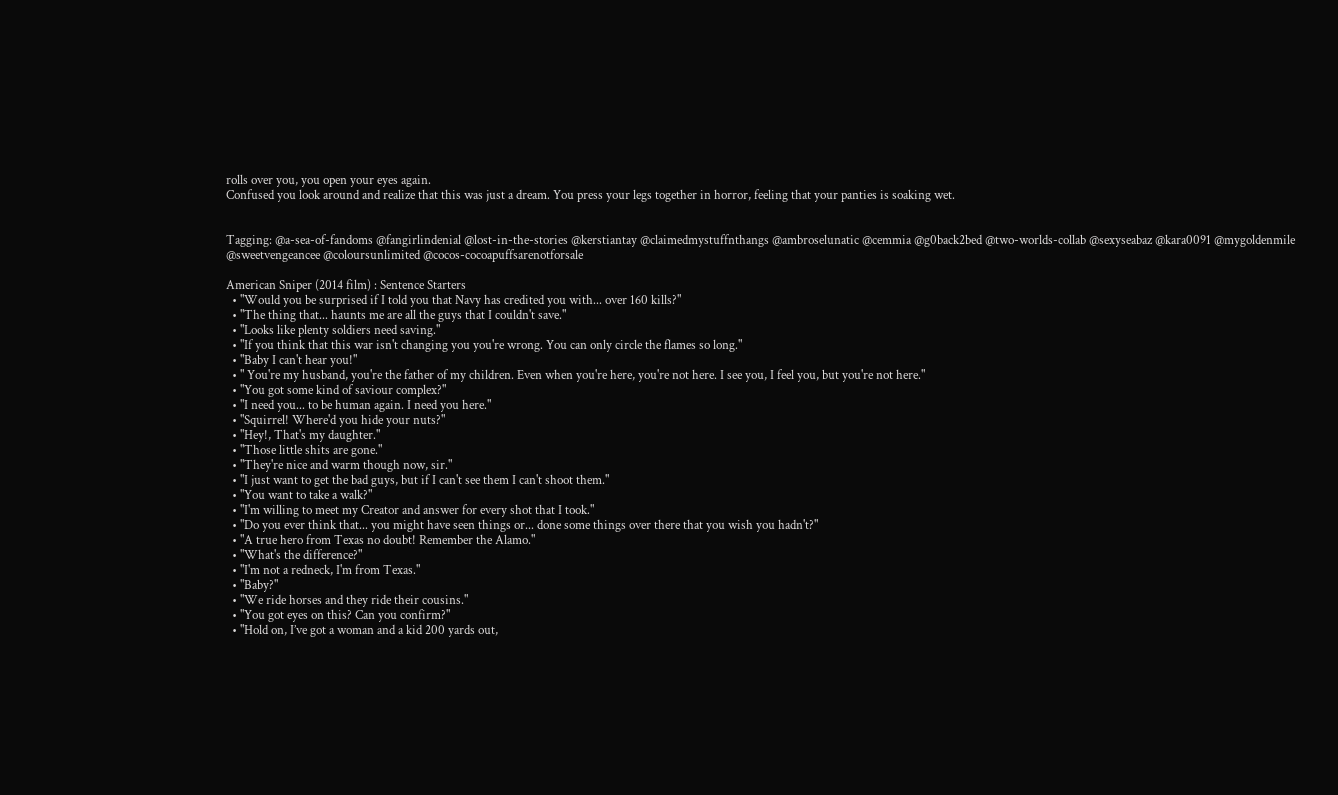rolls over you, you open your eyes again.
Confused you look around and realize that this was just a dream. You press your legs together in horror, feeling that your panties is soaking wet.


Tagging: @a-sea-of-fandoms @fangirlindenial @lost-in-the-stories @kerstiantay @claimedmystuffnthangs @ambroselunatic @cemmia @g0back2bed @two-worlds-collab @sexyseabaz @kara0091 @mygoldenmile @sweetvengeancee @coloursunlimited @cocos-cocoapuffsarenotforsale

American Sniper (2014 film) : Sentence Starters
  • "Would you be surprised if I told you that Navy has credited you with... over 160 kills?"
  • "The thing that... haunts me are all the guys that I couldn't save."
  • "Looks like plenty soldiers need saving."
  • "If you think that this war isn't changing you you're wrong. You can only circle the flames so long."
  • "Baby I can't hear you!"
  • " You're my husband, you're the father of my children. Even when you're here, you're not here. I see you, I feel you, but you're not here."
  • "You got some kind of saviour complex?"
  • "I need you... to be human again. I need you here."
  • "Squirrel! Where'd you hide your nuts?"
  • "Hey!, That's my daughter."
  • "Those little shits are gone."
  • "They're nice and warm though now, sir."
  • "I just want to get the bad guys, but if I can't see them I can't shoot them."
  • "You want to take a walk?"
  • "I'm willing to meet my Creator and answer for every shot that I took."
  • "Do you ever think that... you might have seen things or... done some things over there that you wish you hadn't?"
  • "A true hero from Texas no doubt! Remember the Alamo."
  • "What's the difference?"
  • "I'm not a redneck, I'm from Texas."
  • "Baby?"
  • "We ride horses and they ride their cousins."
  • "You got eyes on this? Can you confirm?"
  • "Hold on, I’ve got a woman and a kid 200 yards out,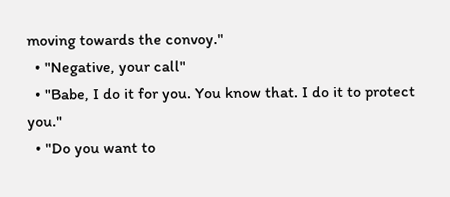moving towards the convoy."
  • "Negative, your call"
  • "Babe, I do it for you. You know that. I do it to protect you."
  • "Do you want to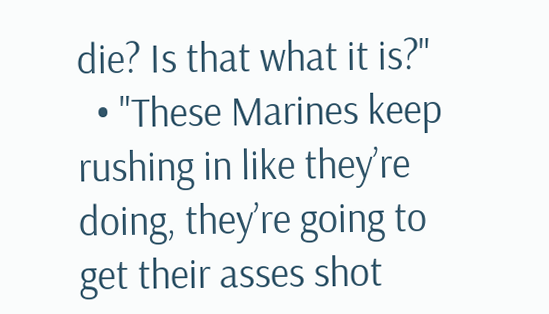die? Is that what it is?"
  • "These Marines keep rushing in like they’re doing, they’re going to get their asses shot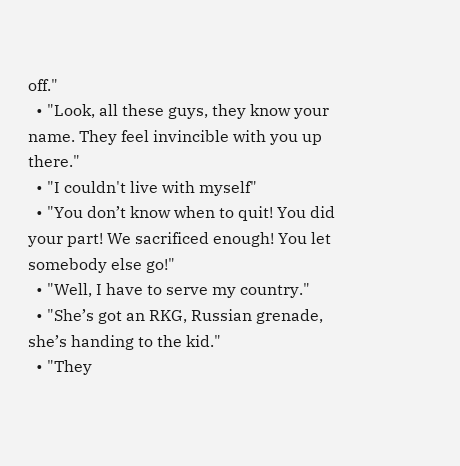off."
  • "Look, all these guys, they know your name. They feel invincible with you up there."
  • "I couldn't live with myself"
  • "You don’t know when to quit! You did your part! We sacrificed enough! You let somebody else go!"
  • "Well, I have to serve my country."
  • "She’s got an RKG, Russian grenade, she’s handing to the kid."
  • "They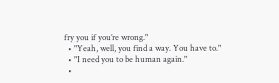fry you if you’re wrong."
  • "Yeah, well, you find a way. You have to."
  • "I need you to be human again."
  •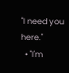"I need you here."
  • "I'm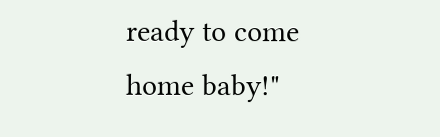ready to come home baby!"